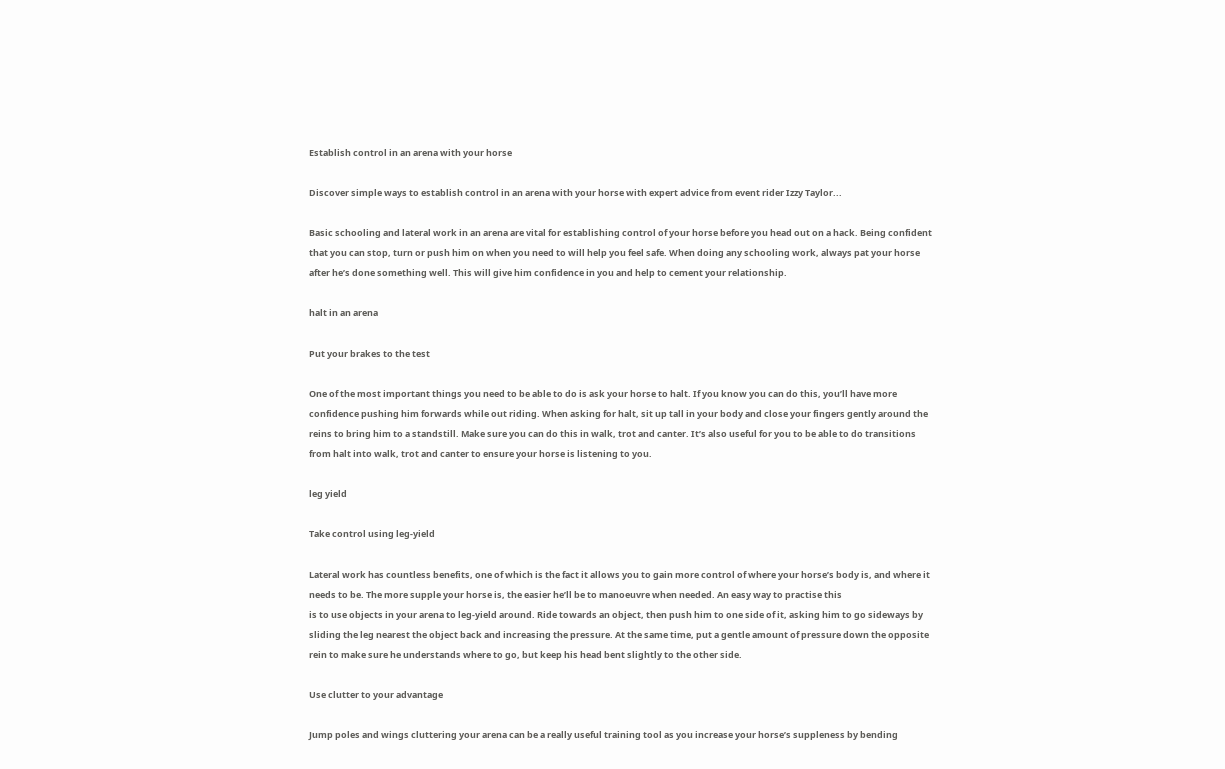Establish control in an arena with your horse

Discover simple ways to establish control in an arena with your horse with expert advice from event rider Izzy Taylor...

Basic schooling and lateral work in an arena are vital for establishing control of your horse before you head out on a hack. Being confident that you can stop, turn or push him on when you need to will help you feel safe. When doing any schooling work, always pat your horse after he’s done something well. This will give him confidence in you and help to cement your relationship.

halt in an arena

Put your brakes to the test

One of the most important things you need to be able to do is ask your horse to halt. If you know you can do this, you’ll have more confidence pushing him forwards while out riding. When asking for halt, sit up tall in your body and close your fingers gently around the reins to bring him to a standstill. Make sure you can do this in walk, trot and canter. It’s also useful for you to be able to do transitions from halt into walk, trot and canter to ensure your horse is listening to you.

leg yield

Take control using leg-yield

Lateral work has countless benefits, one of which is the fact it allows you to gain more control of where your horse’s body is, and where it needs to be. The more supple your horse is, the easier he’ll be to manoeuvre when needed. An easy way to practise this
is to use objects in your arena to leg-yield around. Ride towards an object, then push him to one side of it, asking him to go sideways by sliding the leg nearest the object back and increasing the pressure. At the same time, put a gentle amount of pressure down the opposite rein to make sure he understands where to go, but keep his head bent slightly to the other side.

Use clutter to your advantage

Jump poles and wings cluttering your arena can be a really useful training tool as you increase your horse’s suppleness by bending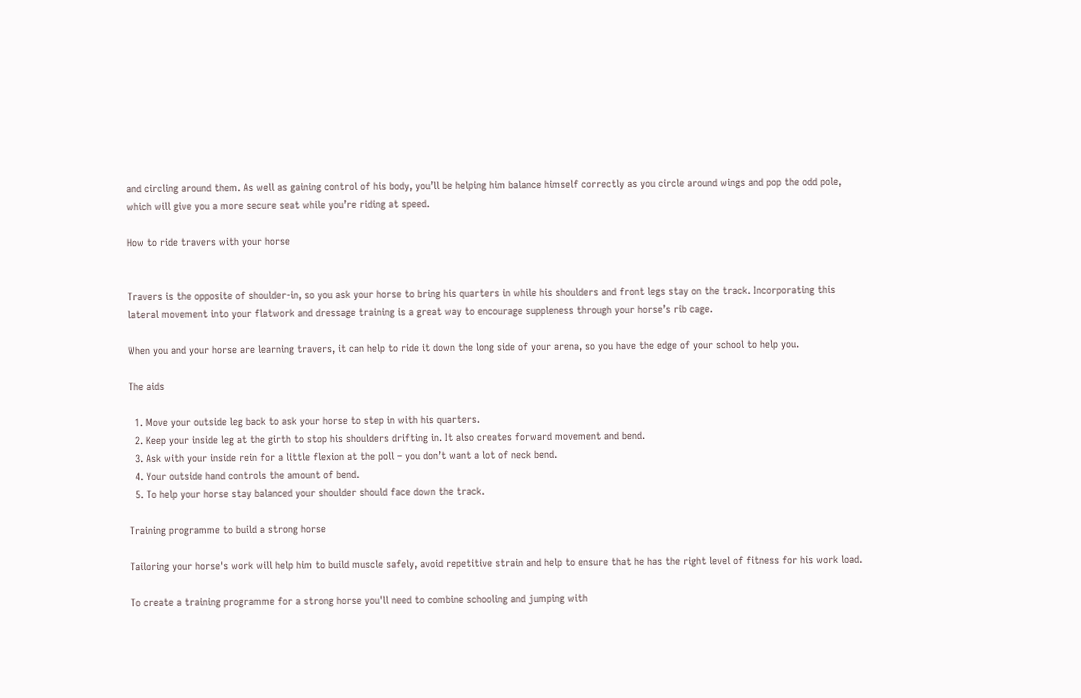and circling around them. As well as gaining control of his body, you’ll be helping him balance himself correctly as you circle around wings and pop the odd pole, which will give you a more secure seat while you’re riding at speed.

How to ride travers with your horse


Travers is the opposite of shoulder-in, so you ask your horse to bring his quarters in while his shoulders and front legs stay on the track. Incorporating this lateral movement into your flatwork and dressage training is a great way to encourage suppleness through your horse’s rib cage.

When you and your horse are learning travers, it can help to ride it down the long side of your arena, so you have the edge of your school to help you.

The aids

  1. Move your outside leg back to ask your horse to step in with his quarters.
  2. Keep your inside leg at the girth to stop his shoulders drifting in. It also creates forward movement and bend.
  3. Ask with your inside rein for a little flexion at the poll – you don’t want a lot of neck bend.
  4. Your outside hand controls the amount of bend.
  5. To help your horse stay balanced your shoulder should face down the track.

Training programme to build a strong horse

Tailoring your horse's work will help him to build muscle safely, avoid repetitive strain and help to ensure that he has the right level of fitness for his work load.

To create a training programme for a strong horse you'll need to combine schooling and jumping with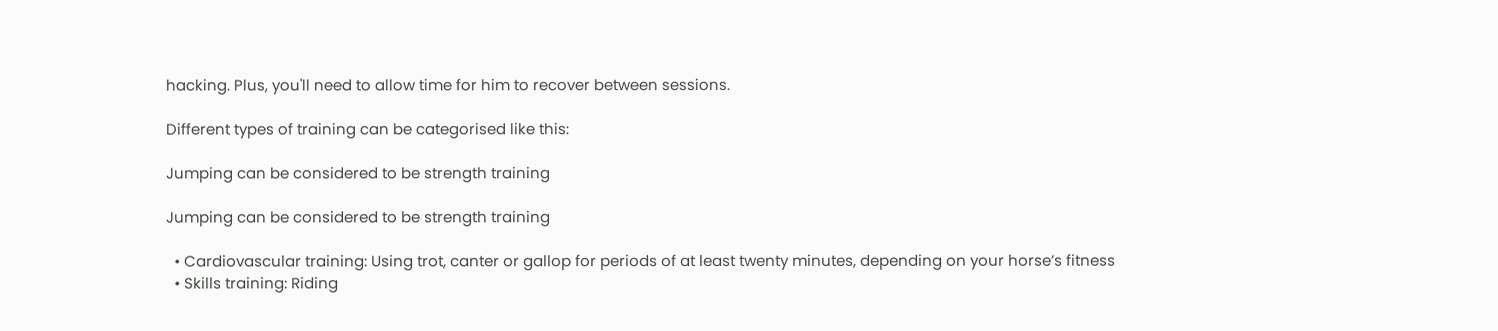hacking. Plus, you'll need to allow time for him to recover between sessions.

Different types of training can be categorised like this:

Jumping can be considered to be strength training

Jumping can be considered to be strength training

  • Cardiovascular training: Using trot, canter or gallop for periods of at least twenty minutes, depending on your horse’s fitness
  • Skills training: Riding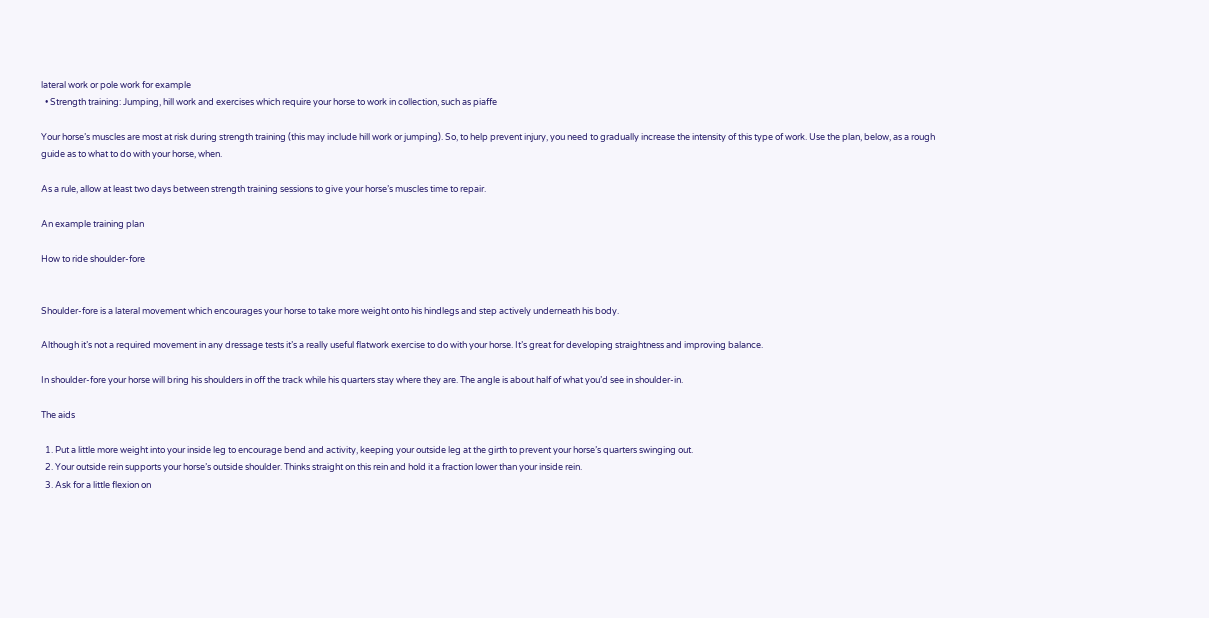lateral work or pole work for example
  • Strength training: Jumping, hill work and exercises which require your horse to work in collection, such as piaffe

Your horse’s muscles are most at risk during strength training (this may include hill work or jumping). So, to help prevent injury, you need to gradually increase the intensity of this type of work. Use the plan, below, as a rough guide as to what to do with your horse, when.

As a rule, allow at least two days between strength training sessions to give your horse’s muscles time to repair.

An example training plan

How to ride shoulder-fore


Shoulder-fore is a lateral movement which encourages your horse to take more weight onto his hindlegs and step actively underneath his body.

Although it’s not a required movement in any dressage tests it’s a really useful flatwork exercise to do with your horse. It’s great for developing straightness and improving balance.

In shoulder-fore your horse will bring his shoulders in off the track while his quarters stay where they are. The angle is about half of what you’d see in shoulder-in.

The aids

  1. Put a little more weight into your inside leg to encourage bend and activity, keeping your outside leg at the girth to prevent your horse’s quarters swinging out.
  2. Your outside rein supports your horse’s outside shoulder. Thinks straight on this rein and hold it a fraction lower than your inside rein.
  3. Ask for a little flexion on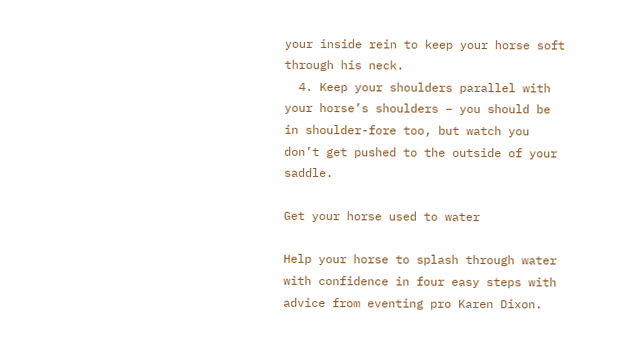your inside rein to keep your horse soft through his neck.
  4. Keep your shoulders parallel with your horse’s shoulders – you should be in shoulder-fore too, but watch you don’t get pushed to the outside of your saddle.

Get your horse used to water

Help your horse to splash through water with confidence in four easy steps with advice from eventing pro Karen Dixon.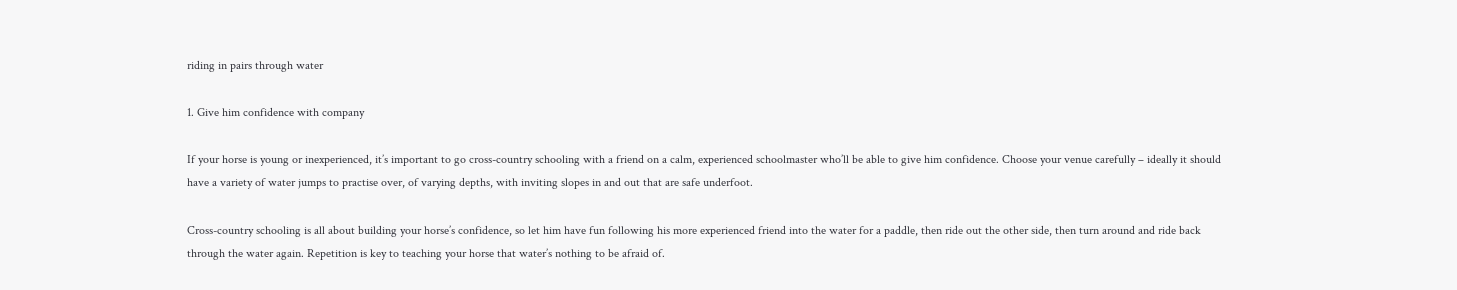riding in pairs through water

1. Give him confidence with company

If your horse is young or inexperienced, it’s important to go cross-country schooling with a friend on a calm, experienced schoolmaster who’ll be able to give him confidence. Choose your venue carefully – ideally it should have a variety of water jumps to practise over, of varying depths, with inviting slopes in and out that are safe underfoot.

Cross-country schooling is all about building your horse’s confidence, so let him have fun following his more experienced friend into the water for a paddle, then ride out the other side, then turn around and ride back through the water again. Repetition is key to teaching your horse that water’s nothing to be afraid of.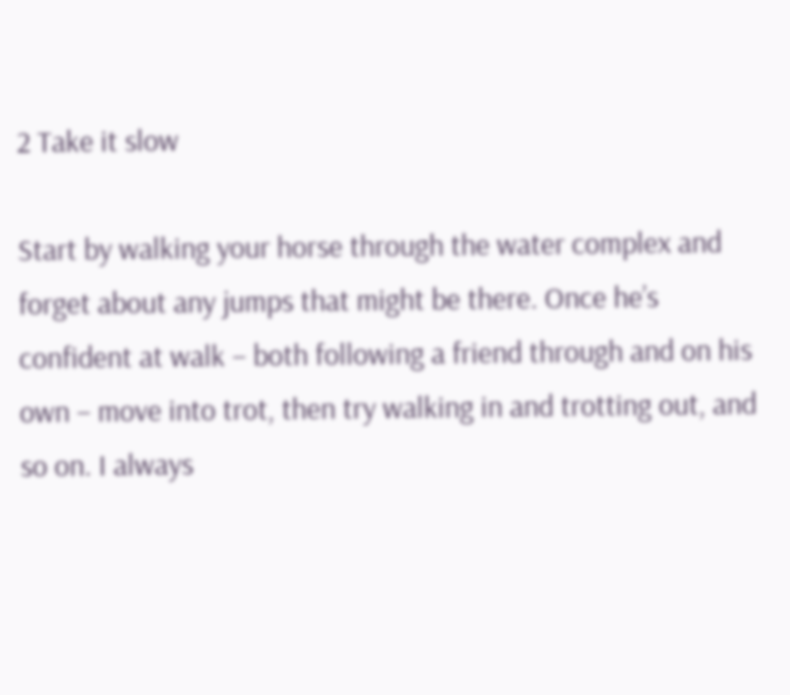2 Take it slow

Start by walking your horse through the water complex and forget about any jumps that might be there. Once he’s confident at walk – both following a friend through and on his own – move into trot, then try walking in and trotting out, and so on. I always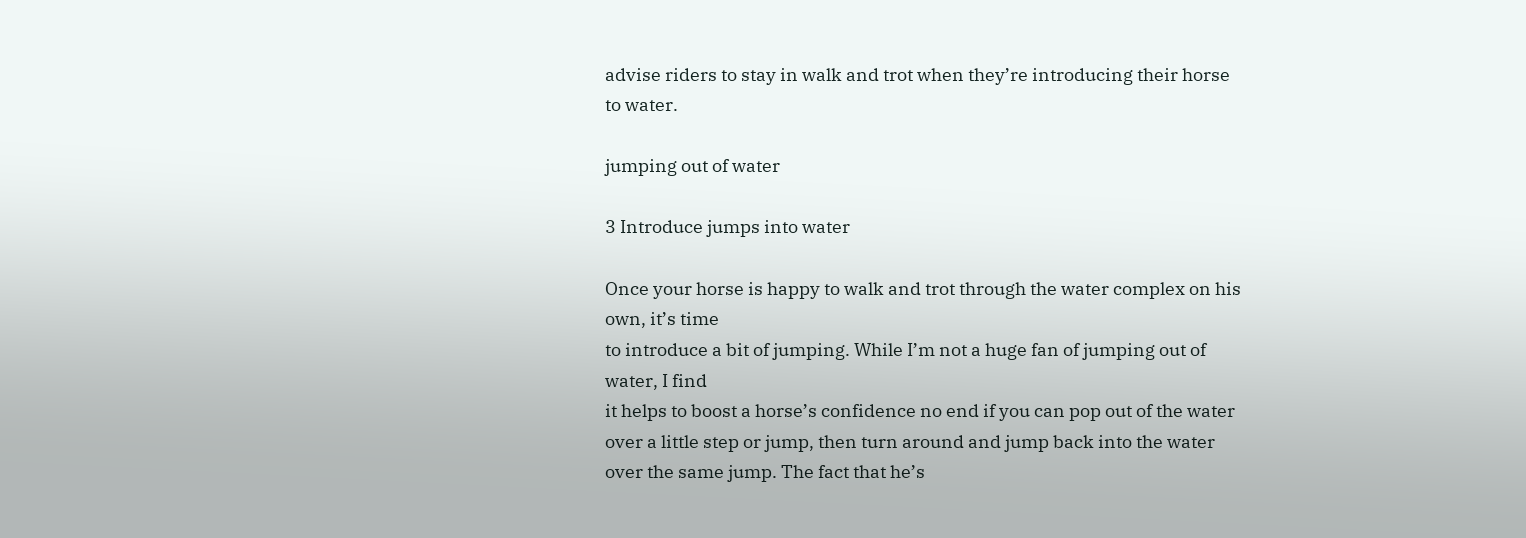advise riders to stay in walk and trot when they’re introducing their horse to water.

jumping out of water

3 Introduce jumps into water

Once your horse is happy to walk and trot through the water complex on his own, it’s time
to introduce a bit of jumping. While I’m not a huge fan of jumping out of water, I find
it helps to boost a horse’s confidence no end if you can pop out of the water over a little step or jump, then turn around and jump back into the water over the same jump. The fact that he’s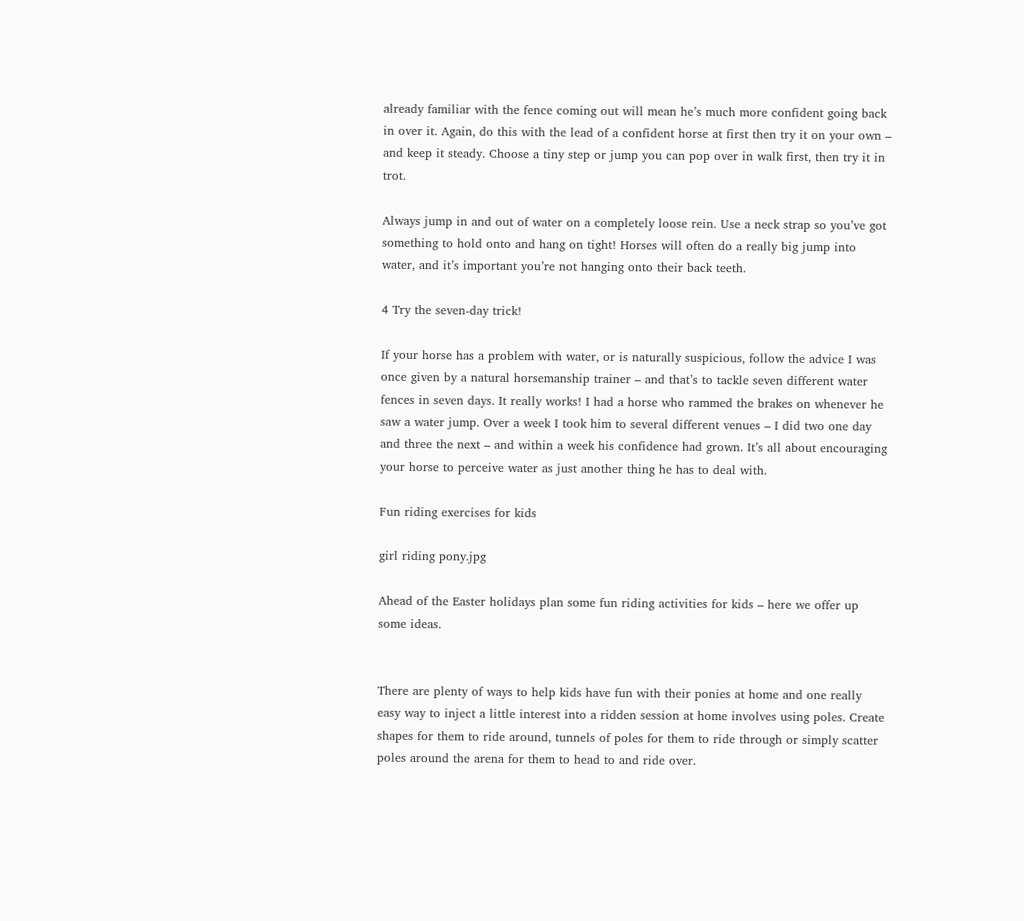already familiar with the fence coming out will mean he’s much more confident going back in over it. Again, do this with the lead of a confident horse at first then try it on your own – and keep it steady. Choose a tiny step or jump you can pop over in walk first, then try it in trot.

Always jump in and out of water on a completely loose rein. Use a neck strap so you’ve got something to hold onto and hang on tight! Horses will often do a really big jump into water, and it’s important you’re not hanging onto their back teeth.

4 Try the seven-day trick!

If your horse has a problem with water, or is naturally suspicious, follow the advice I was once given by a natural horsemanship trainer – and that’s to tackle seven different water fences in seven days. It really works! I had a horse who rammed the brakes on whenever he saw a water jump. Over a week I took him to several different venues – I did two one day and three the next – and within a week his confidence had grown. It’s all about encouraging your horse to perceive water as just another thing he has to deal with.

Fun riding exercises for kids

girl riding pony.jpg

Ahead of the Easter holidays plan some fun riding activities for kids – here we offer up some ideas.


There are plenty of ways to help kids have fun with their ponies at home and one really easy way to inject a little interest into a ridden session at home involves using poles. Create shapes for them to ride around, tunnels of poles for them to ride through or simply scatter poles around the arena for them to head to and ride over.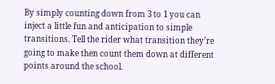By simply counting down from 3 to 1 you can inject a little fun and anticipation to simple transitions. Tell the rider what transition they’re going to make then count them down at different points around the school.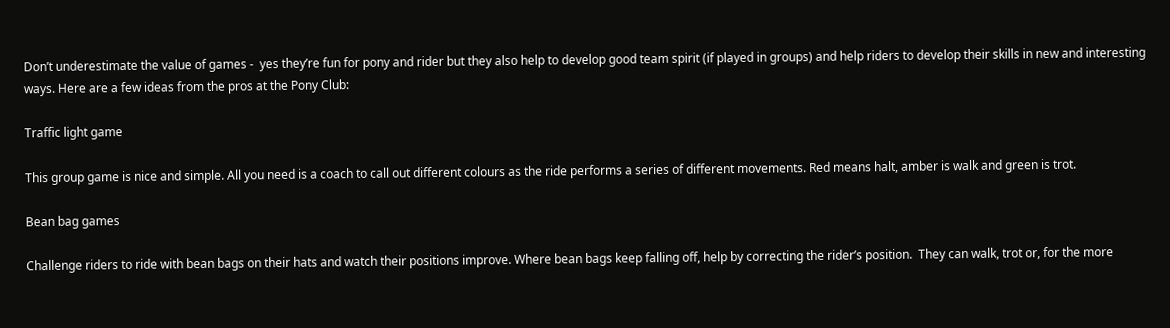Don’t underestimate the value of games -  yes they’re fun for pony and rider but they also help to develop good team spirit (if played in groups) and help riders to develop their skills in new and interesting ways. Here are a few ideas from the pros at the Pony Club:

Traffic light game

This group game is nice and simple. All you need is a coach to call out different colours as the ride performs a series of different movements. Red means halt, amber is walk and green is trot.

Bean bag games

Challenge riders to ride with bean bags on their hats and watch their positions improve. Where bean bags keep falling off, help by correcting the rider’s position.  They can walk, trot or, for the more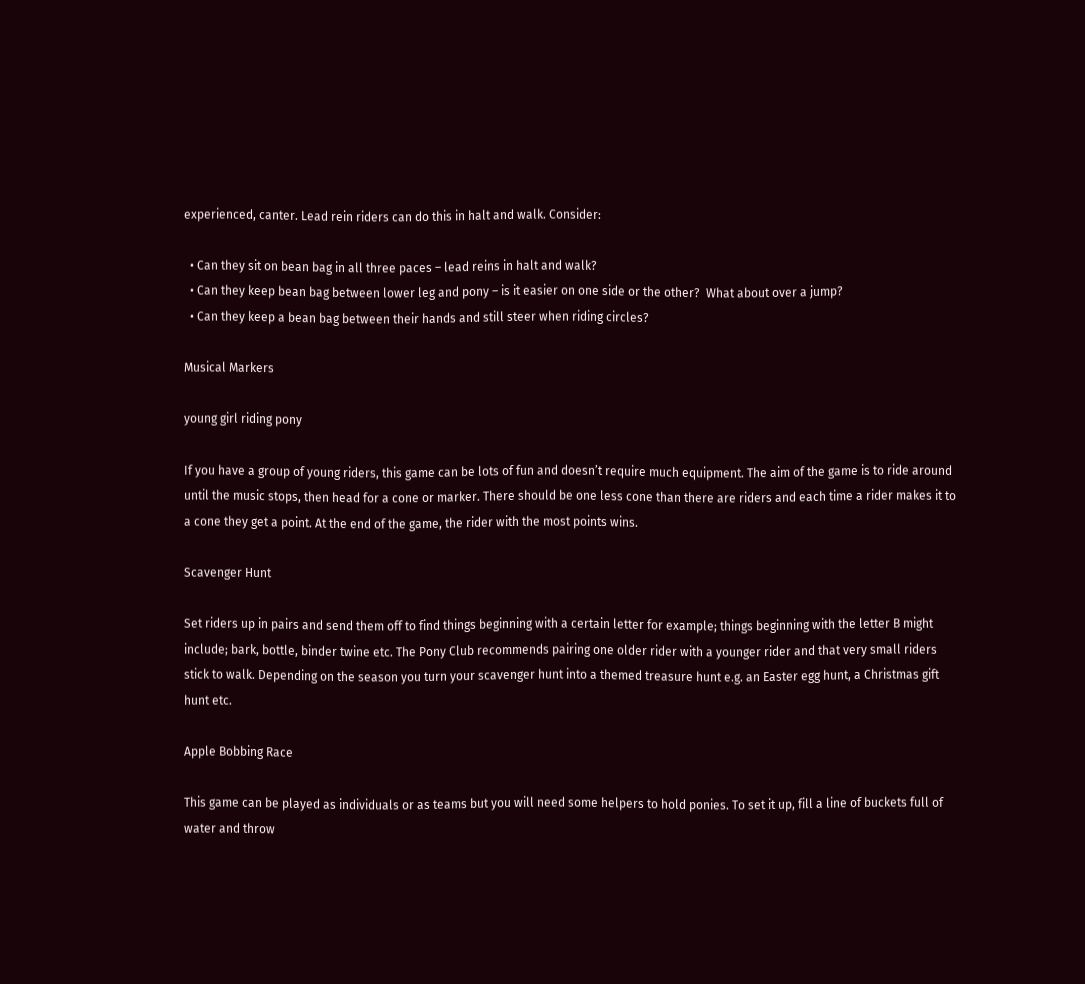experienced, canter. Lead rein riders can do this in halt and walk. Consider:

  • Can they sit on bean bag in all three paces – lead reins in halt and walk?
  • Can they keep bean bag between lower leg and pony – is it easier on one side or the other?  What about over a jump?
  • Can they keep a bean bag between their hands and still steer when riding circles?

Musical Markers

young girl riding pony

If you have a group of young riders, this game can be lots of fun and doesn’t require much equipment. The aim of the game is to ride around until the music stops, then head for a cone or marker. There should be one less cone than there are riders and each time a rider makes it to a cone they get a point. At the end of the game, the rider with the most points wins.

Scavenger Hunt

Set riders up in pairs and send them off to find things beginning with a certain letter for example; things beginning with the letter B might include; bark, bottle, binder twine etc. The Pony Club recommends pairing one older rider with a younger rider and that very small riders stick to walk. Depending on the season you turn your scavenger hunt into a themed treasure hunt e.g. an Easter egg hunt, a Christmas gift hunt etc.

Apple Bobbing Race

This game can be played as individuals or as teams but you will need some helpers to hold ponies. To set it up, fill a line of buckets full of water and throw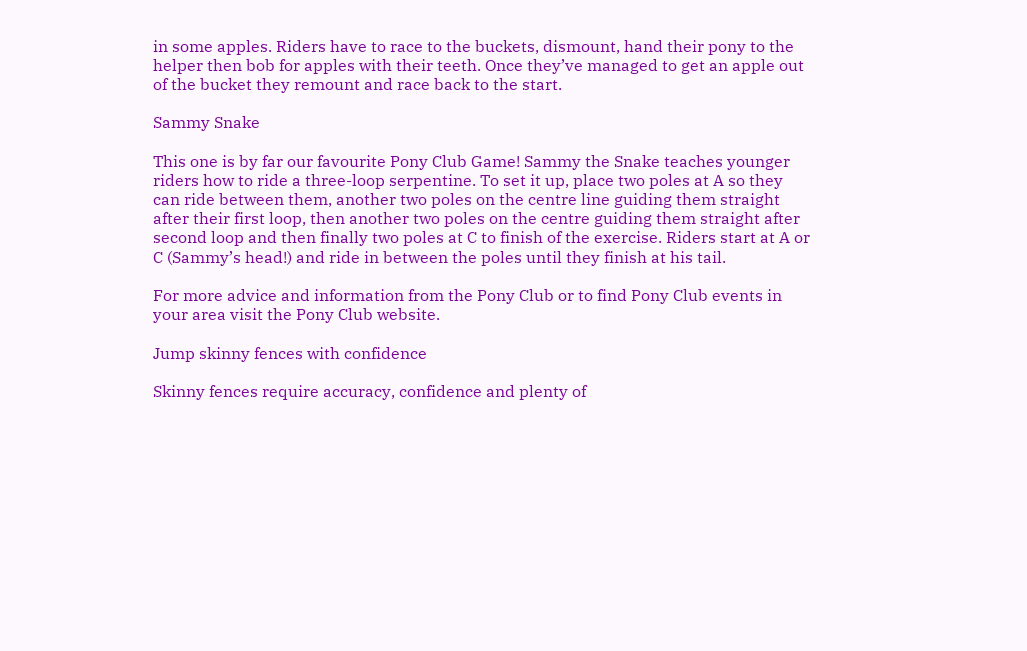in some apples. Riders have to race to the buckets, dismount, hand their pony to the helper then bob for apples with their teeth. Once they’ve managed to get an apple out of the bucket they remount and race back to the start.

Sammy Snake

This one is by far our favourite Pony Club Game! Sammy the Snake teaches younger riders how to ride a three-loop serpentine. To set it up, place two poles at A so they can ride between them, another two poles on the centre line guiding them straight after their first loop, then another two poles on the centre guiding them straight after second loop and then finally two poles at C to finish of the exercise. Riders start at A or C (Sammy’s head!) and ride in between the poles until they finish at his tail.

For more advice and information from the Pony Club or to find Pony Club events in your area visit the Pony Club website.

Jump skinny fences with confidence

Skinny fences require accuracy, confidence and plenty of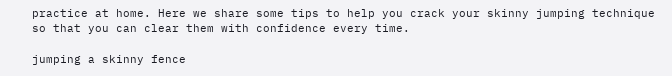practice at home. Here we share some tips to help you crack your skinny jumping technique so that you can clear them with confidence every time.

jumping a skinny fence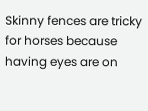Skinny fences are tricky for horses because having eyes are on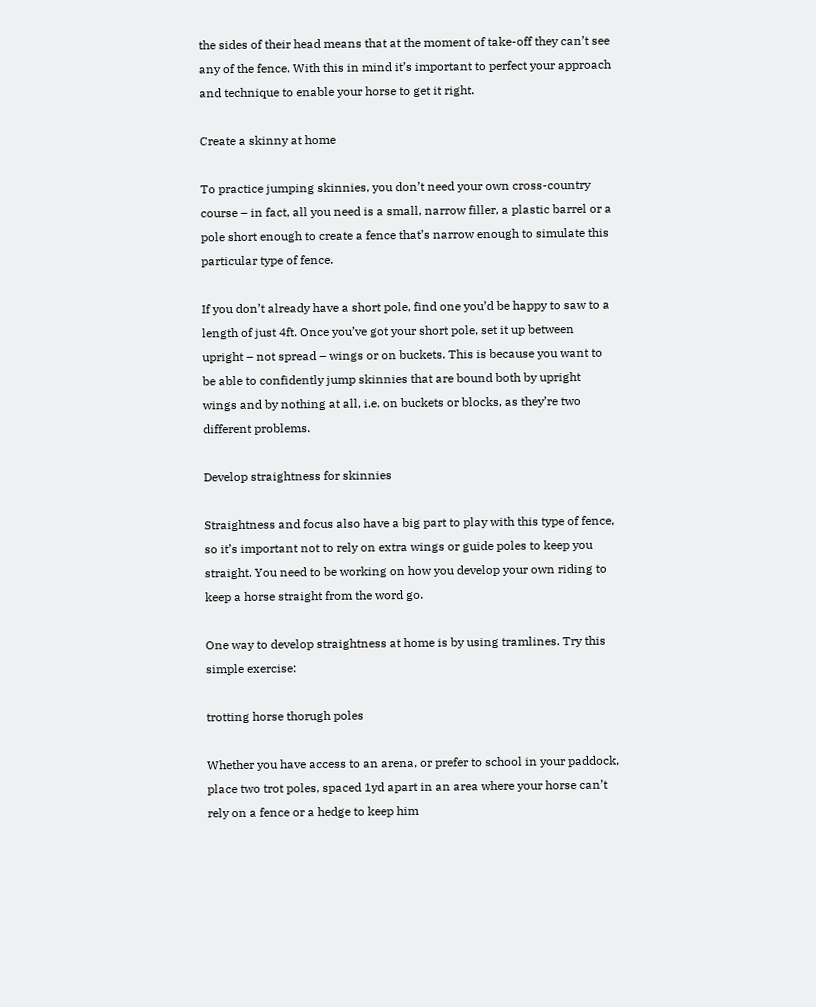the sides of their head means that at the moment of take-off they can’t see any of the fence. With this in mind it’s important to perfect your approach and technique to enable your horse to get it right.

Create a skinny at home

To practice jumping skinnies, you don’t need your own cross-country course – in fact, all you need is a small, narrow filler, a plastic barrel or a pole short enough to create a fence that’s narrow enough to simulate this particular type of fence.

If you don’t already have a short pole, find one you’d be happy to saw to a length of just 4ft. Once you’ve got your short pole, set it up between upright – not spread – wings or on buckets. This is because you want to be able to confidently jump skinnies that are bound both by upright wings and by nothing at all, i.e. on buckets or blocks, as they’re two different problems.

Develop straightness for skinnies

Straightness and focus also have a big part to play with this type of fence, so it’s important not to rely on extra wings or guide poles to keep you straight. You need to be working on how you develop your own riding to keep a horse straight from the word go.

One way to develop straightness at home is by using tramlines. Try this simple exercise:

trotting horse thorugh poles

Whether you have access to an arena, or prefer to school in your paddock, place two trot poles, spaced 1yd apart in an area where your horse can’t rely on a fence or a hedge to keep him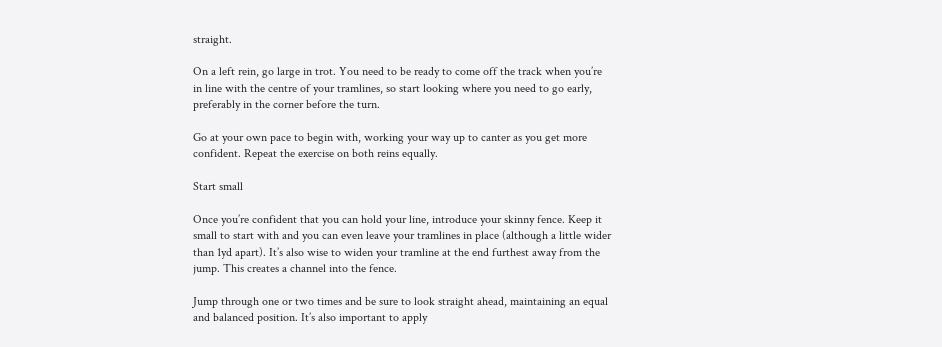straight.

On a left rein, go large in trot. You need to be ready to come off the track when you’re in line with the centre of your tramlines, so start looking where you need to go early, preferably in the corner before the turn.

Go at your own pace to begin with, working your way up to canter as you get more confident. Repeat the exercise on both reins equally.

Start small

Once you’re confident that you can hold your line, introduce your skinny fence. Keep it small to start with and you can even leave your tramlines in place (although a little wider than 1yd apart). It’s also wise to widen your tramline at the end furthest away from the jump. This creates a channel into the fence.

Jump through one or two times and be sure to look straight ahead, maintaining an equal and balanced position. It’s also important to apply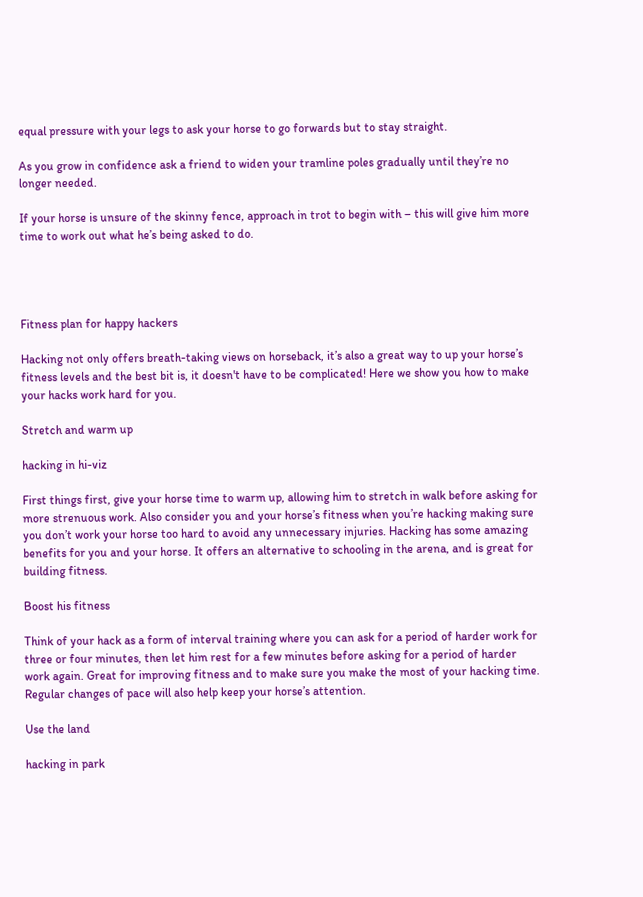equal pressure with your legs to ask your horse to go forwards but to stay straight.

As you grow in confidence ask a friend to widen your tramline poles gradually until they’re no longer needed.

If your horse is unsure of the skinny fence, approach in trot to begin with – this will give him more time to work out what he’s being asked to do.




Fitness plan for happy hackers

Hacking not only offers breath-taking views on horseback, it’s also a great way to up your horse’s fitness levels and the best bit is, it doesn't have to be complicated! Here we show you how to make your hacks work hard for you.

Stretch and warm up

hacking in hi-viz

First things first, give your horse time to warm up, allowing him to stretch in walk before asking for more strenuous work. Also consider you and your horse’s fitness when you’re hacking making sure you don’t work your horse too hard to avoid any unnecessary injuries. Hacking has some amazing benefits for you and your horse. It offers an alternative to schooling in the arena, and is great for building fitness.

Boost his fitness

Think of your hack as a form of interval training where you can ask for a period of harder work for three or four minutes, then let him rest for a few minutes before asking for a period of harder work again. Great for improving fitness and to make sure you make the most of your hacking time. Regular changes of pace will also help keep your horse’s attention.

Use the land

hacking in park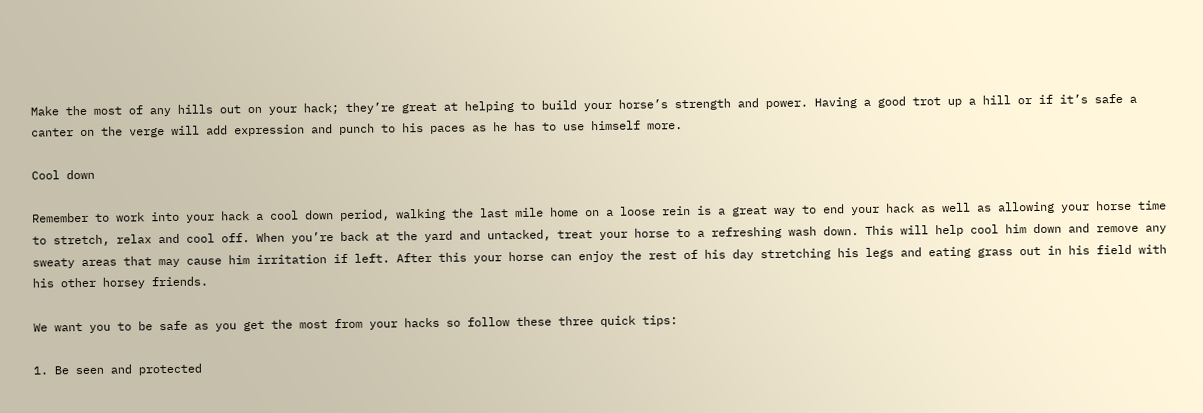Make the most of any hills out on your hack; they’re great at helping to build your horse’s strength and power. Having a good trot up a hill or if it’s safe a canter on the verge will add expression and punch to his paces as he has to use himself more.

Cool down

Remember to work into your hack a cool down period, walking the last mile home on a loose rein is a great way to end your hack as well as allowing your horse time to stretch, relax and cool off. When you’re back at the yard and untacked, treat your horse to a refreshing wash down. This will help cool him down and remove any sweaty areas that may cause him irritation if left. After this your horse can enjoy the rest of his day stretching his legs and eating grass out in his field with his other horsey friends.

We want you to be safe as you get the most from your hacks so follow these three quick tips:

1. Be seen and protected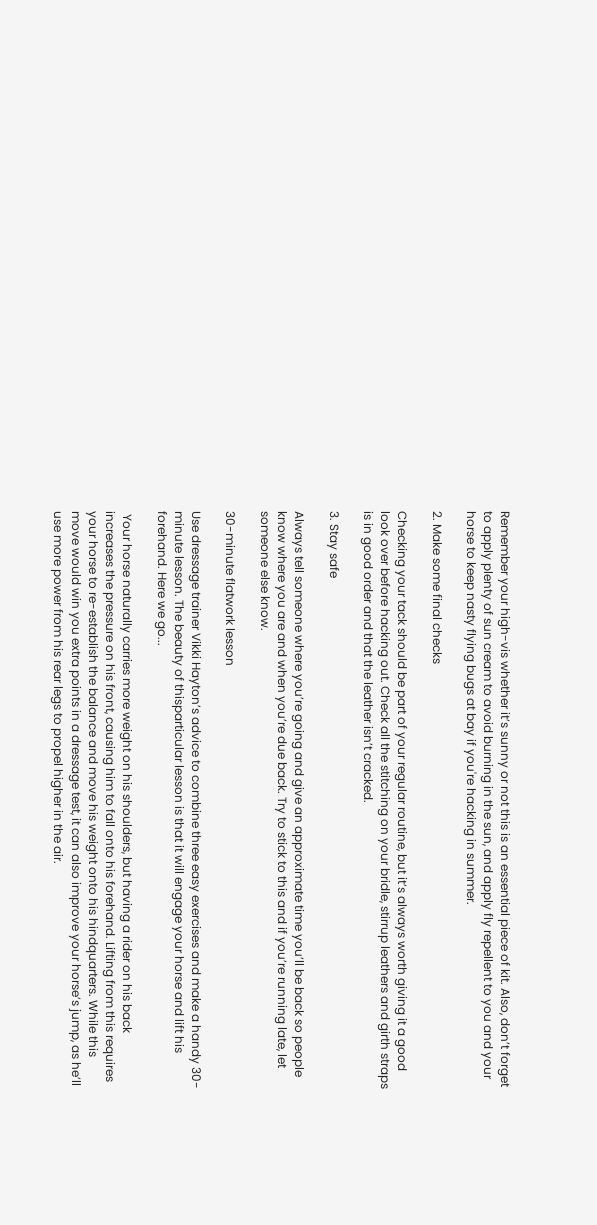Remember your high-vis whether it’s sunny or not this is an essential piece of kit. Also, don’t forget to apply plenty of sun cream to avoid burning in the sun, and apply fly repellent to you and your horse to keep nasty flying bugs at bay if you're hacking in summer.

2. Make some final checks

Checking your tack should be part of your regular routine, but it’s always worth giving it a good look over before hacking out. Check all the stitching on your bridle, stirrup leathers and girth straps is in good order and that the leather isn’t cracked.

3. Stay safe

Always tell someone where you’re going and give an approximate time you’ll be back so people know where you are and when you’re due back. Try to stick to this and if you’re running late, let someone else know.

30-minute flatwork lesson

Use dressage trainer Vikki Hayton’s advice to combine three easy exercises and make a handy 30-minute lesson. The beauty of thisparticular lesson is that it will engage your horse and lift his forehand. Here we go...

 Your horse naturally carries more weight on his shoulders, but having a rider on his back increases the pressure on his front, causing him to fall onto his forehand. Lifting from this requires your horse to re-establish the balance and move his weight onto his hindquarters. While this move would win you extra points in a dressage test, it can also improve your horse’s jump, as he’ll use more power from his rear legs to propel higher in the air.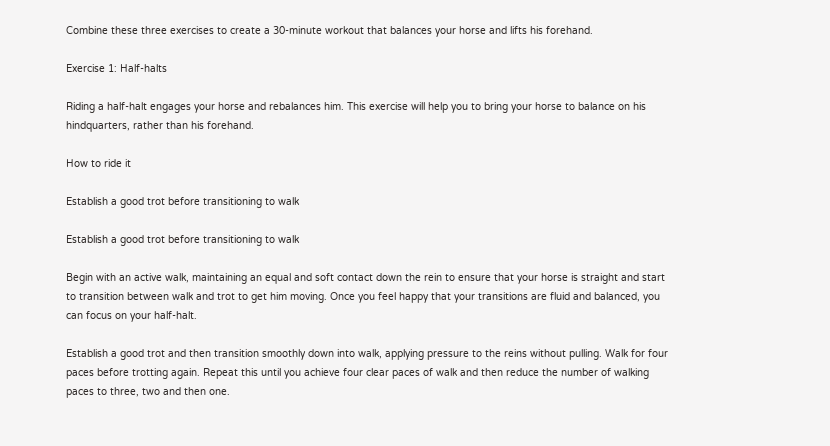Combine these three exercises to create a 30-minute workout that balances your horse and lifts his forehand.

Exercise 1: Half-halts

Riding a half-halt engages your horse and rebalances him. This exercise will help you to bring your horse to balance on his hindquarters, rather than his forehand.

How to ride it

Establish a good trot before transitioning to walk

Establish a good trot before transitioning to walk

Begin with an active walk, maintaining an equal and soft contact down the rein to ensure that your horse is straight and start to transition between walk and trot to get him moving. Once you feel happy that your transitions are fluid and balanced, you can focus on your half-halt.

Establish a good trot and then transition smoothly down into walk, applying pressure to the reins without pulling. Walk for four paces before trotting again. Repeat this until you achieve four clear paces of walk and then reduce the number of walking paces to three, two and then one.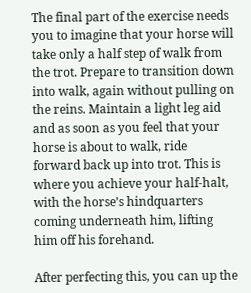The final part of the exercise needs you to imagine that your horse will take only a half step of walk from the trot. Prepare to transition down into walk, again without pulling on the reins. Maintain a light leg aid and as soon as you feel that your horse is about to walk, ride forward back up into trot. This is where you achieve your half-halt, with the horse’s hindquarters coming underneath him, lifting him off his forehand.

After perfecting this, you can up the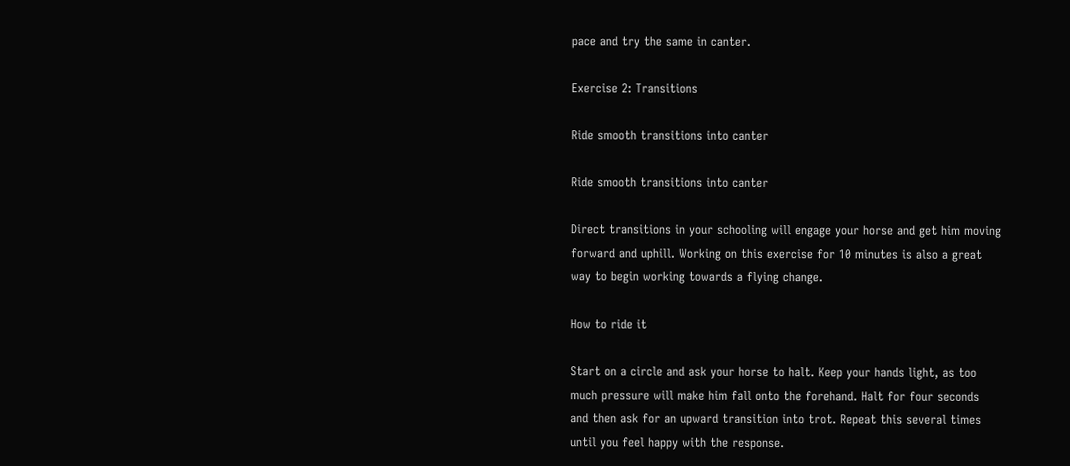pace and try the same in canter.

Exercise 2: Transitions

Ride smooth transitions into canter

Ride smooth transitions into canter

Direct transitions in your schooling will engage your horse and get him moving forward and uphill. Working on this exercise for 10 minutes is also a great way to begin working towards a flying change.

How to ride it

Start on a circle and ask your horse to halt. Keep your hands light, as too much pressure will make him fall onto the forehand. Halt for four seconds and then ask for an upward transition into trot. Repeat this several times until you feel happy with the response.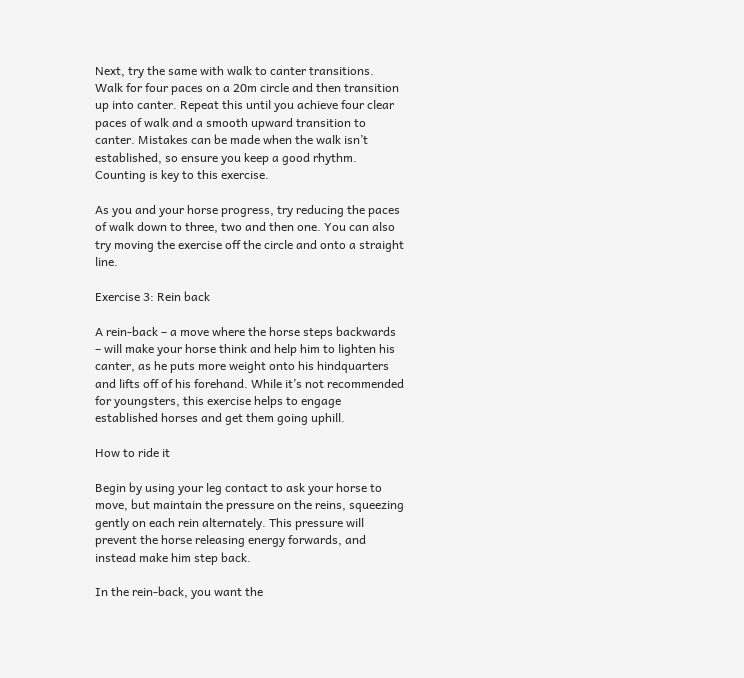Next, try the same with walk to canter transitions. Walk for four paces on a 20m circle and then transition up into canter. Repeat this until you achieve four clear paces of walk and a smooth upward transition to canter. Mistakes can be made when the walk isn’t established, so ensure you keep a good rhythm. Counting is key to this exercise.

As you and your horse progress, try reducing the paces of walk down to three, two and then one. You can also try moving the exercise off the circle and onto a straight line.

Exercise 3: Rein back

A rein-back – a move where the horse steps backwards – will make your horse think and help him to lighten his canter, as he puts more weight onto his hindquarters and lifts off of his forehand. While it’s not recommended for youngsters, this exercise helps to engage established horses and get them going uphill.

How to ride it

Begin by using your leg contact to ask your horse to move, but maintain the pressure on the reins, squeezing gently on each rein alternately. This pressure will prevent the horse releasing energy forwards, and instead make him step back.

In the rein-back, you want the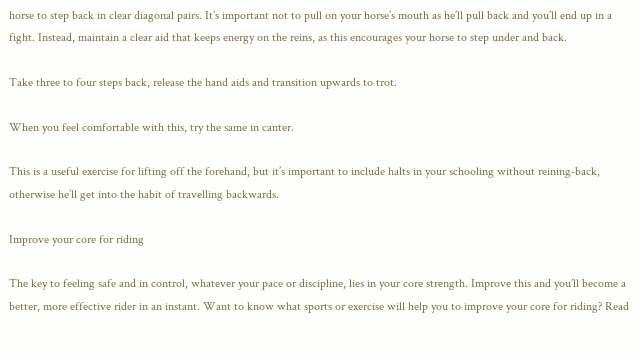horse to step back in clear diagonal pairs. It’s important not to pull on your horse’s mouth as he’ll pull back and you’ll end up in a fight. Instead, maintain a clear aid that keeps energy on the reins, as this encourages your horse to step under and back.

Take three to four steps back, release the hand aids and transition upwards to trot.

When you feel comfortable with this, try the same in canter.

This is a useful exercise for lifting off the forehand, but it’s important to include halts in your schooling without reining-back, otherwise he’ll get into the habit of travelling backwards.

Improve your core for riding

The key to feeling safe and in control, whatever your pace or discipline, lies in your core strength. Improve this and you’ll become a better, more effective rider in an instant. Want to know what sports or exercise will help you to improve your core for riding? Read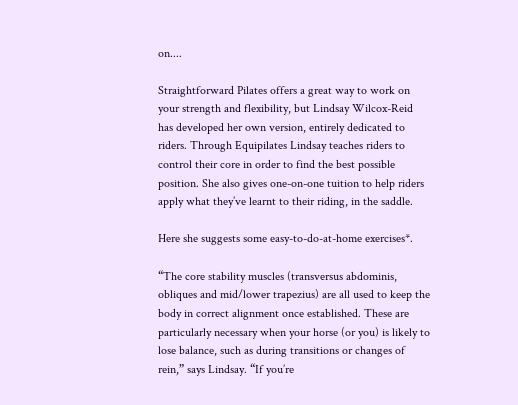on....

Straightforward Pilates offers a great way to work on your strength and flexibility, but Lindsay Wilcox-Reid has developed her own version, entirely dedicated to riders. Through Equipilates Lindsay teaches riders to control their core in order to find the best possible position. She also gives one-on-one tuition to help riders apply what they’ve learnt to their riding, in the saddle.

Here she suggests some easy-to-do-at-home exercises*.

“The core stability muscles (transversus abdominis, obliques and mid/lower trapezius) are all used to keep the body in correct alignment once established. These are particularly necessary when your horse (or you) is likely to lose balance, such as during transitions or changes of rein,” says Lindsay. “If you’re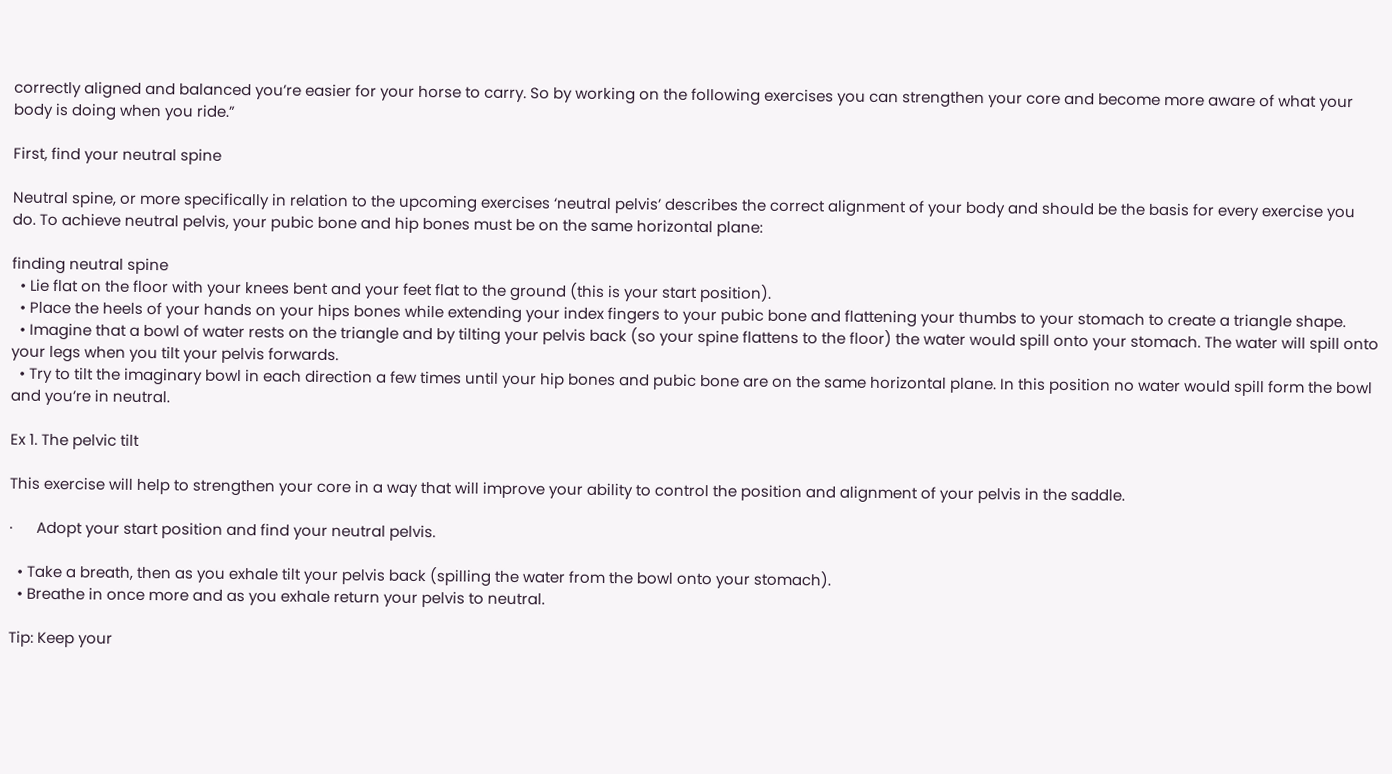correctly aligned and balanced you’re easier for your horse to carry. So by working on the following exercises you can strengthen your core and become more aware of what your body is doing when you ride.”

First, find your neutral spine

Neutral spine, or more specifically in relation to the upcoming exercises ‘neutral pelvis’ describes the correct alignment of your body and should be the basis for every exercise you do. To achieve neutral pelvis, your pubic bone and hip bones must be on the same horizontal plane:

finding neutral spine
  • Lie flat on the floor with your knees bent and your feet flat to the ground (this is your start position).
  • Place the heels of your hands on your hips bones while extending your index fingers to your pubic bone and flattening your thumbs to your stomach to create a triangle shape.
  • Imagine that a bowl of water rests on the triangle and by tilting your pelvis back (so your spine flattens to the floor) the water would spill onto your stomach. The water will spill onto your legs when you tilt your pelvis forwards.
  • Try to tilt the imaginary bowl in each direction a few times until your hip bones and pubic bone are on the same horizontal plane. In this position no water would spill form the bowl and you’re in neutral.

Ex 1. The pelvic tilt

This exercise will help to strengthen your core in a way that will improve your ability to control the position and alignment of your pelvis in the saddle.

·      Adopt your start position and find your neutral pelvis.

  • Take a breath, then as you exhale tilt your pelvis back (spilling the water from the bowl onto your stomach).
  • Breathe in once more and as you exhale return your pelvis to neutral.

Tip: Keep your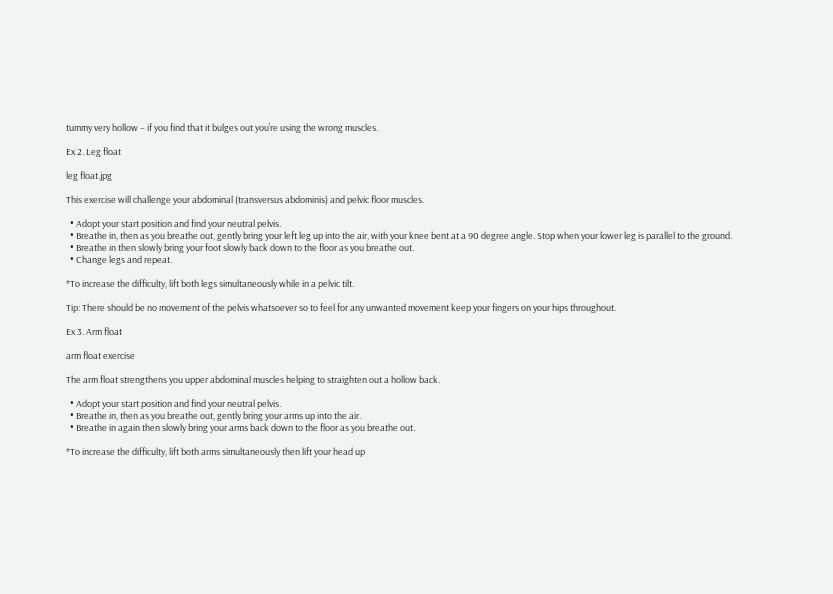tummy very hollow – if you find that it bulges out you’re using the wrong muscles.

Ex 2. Leg float

leg float.jpg

This exercise will challenge your abdominal (transversus abdominis) and pelvic floor muscles.

  • Adopt your start position and find your neutral pelvis.
  • Breathe in, then as you breathe out, gently bring your left leg up into the air, with your knee bent at a 90 degree angle. Stop when your lower leg is parallel to the ground.
  • Breathe in then slowly bring your foot slowly back down to the floor as you breathe out.
  • Change legs and repeat.

*To increase the difficulty, lift both legs simultaneously while in a pelvic tilt.

Tip: There should be no movement of the pelvis whatsoever so to feel for any unwanted movement keep your fingers on your hips throughout.

Ex 3. Arm float

arm float exercise

The arm float strengthens you upper abdominal muscles helping to straighten out a hollow back.

  • Adopt your start position and find your neutral pelvis.
  • Breathe in, then as you breathe out, gently bring your arms up into the air.
  • Breathe in again then slowly bring your arms back down to the floor as you breathe out.

*To increase the difficulty, lift both arms simultaneously then lift your head up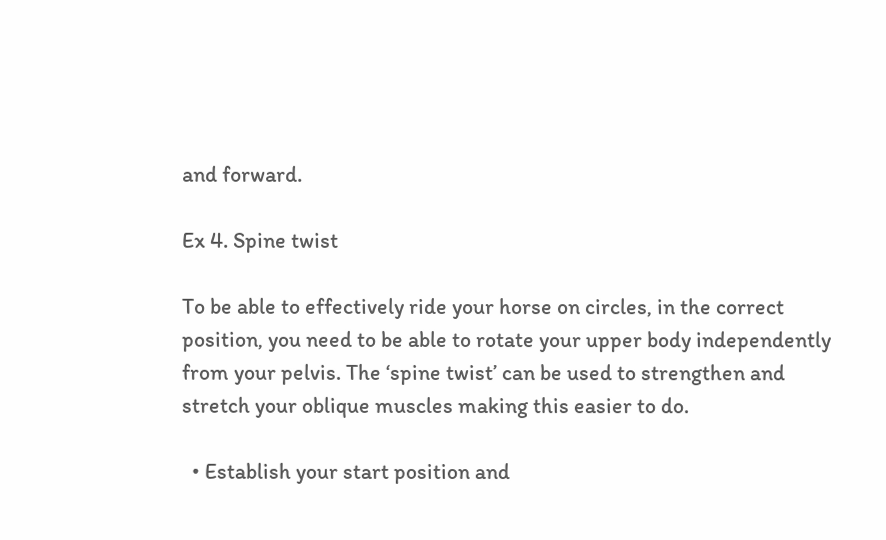and forward.

Ex 4. Spine twist

To be able to effectively ride your horse on circles, in the correct position, you need to be able to rotate your upper body independently from your pelvis. The ‘spine twist’ can be used to strengthen and stretch your oblique muscles making this easier to do.

  • Establish your start position and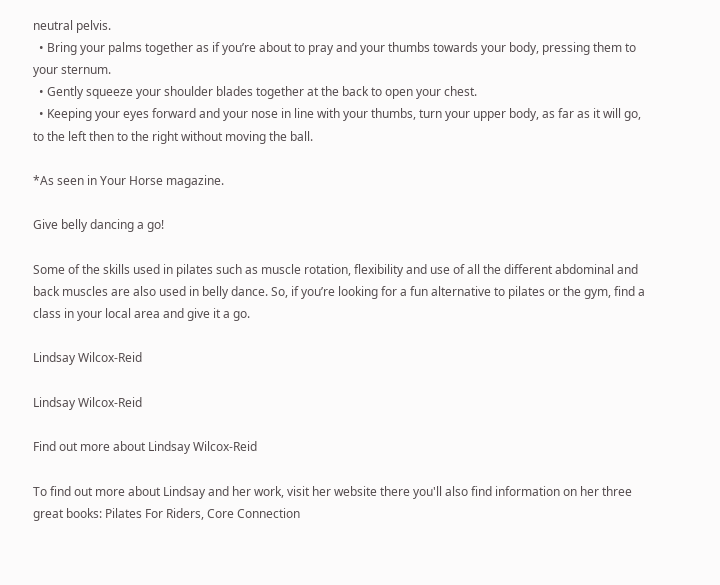neutral pelvis.
  • Bring your palms together as if you’re about to pray and your thumbs towards your body, pressing them to your sternum.
  • Gently squeeze your shoulder blades together at the back to open your chest.
  • Keeping your eyes forward and your nose in line with your thumbs, turn your upper body, as far as it will go, to the left then to the right without moving the ball.

*As seen in Your Horse magazine.

Give belly dancing a go!

Some of the skills used in pilates such as muscle rotation, flexibility and use of all the different abdominal and back muscles are also used in belly dance. So, if you’re looking for a fun alternative to pilates or the gym, find a class in your local area and give it a go.

Lindsay Wilcox-Reid

Lindsay Wilcox-Reid

Find out more about Lindsay Wilcox-Reid

To find out more about Lindsay and her work, visit her website there you'll also find information on her three great books: Pilates For Riders, Core Connection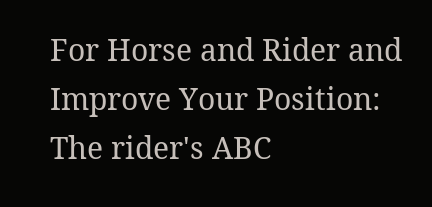For Horse and Rider and Improve Your Position: The rider's ABC